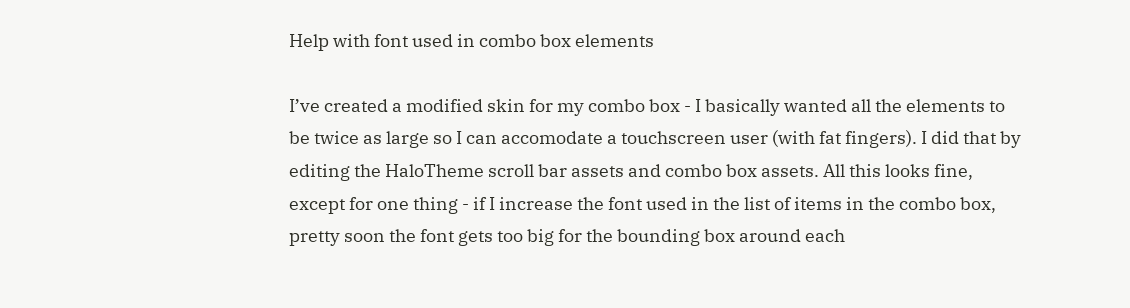Help with font used in combo box elements

I’ve created a modified skin for my combo box - I basically wanted all the elements to be twice as large so I can accomodate a touchscreen user (with fat fingers). I did that by editing the HaloTheme scroll bar assets and combo box assets. All this looks fine, except for one thing - if I increase the font used in the list of items in the combo box, pretty soon the font gets too big for the bounding box around each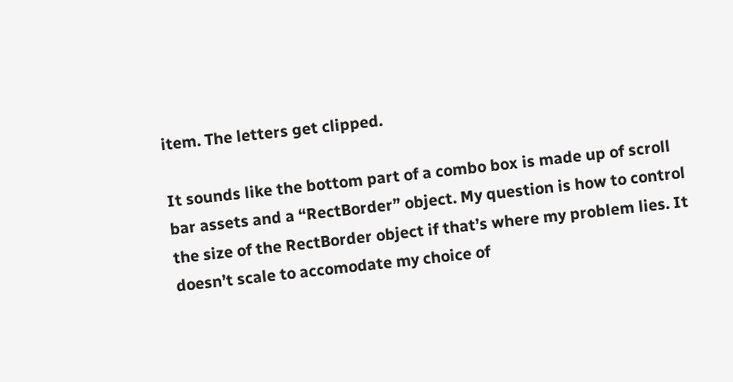item. The letters get clipped.

It sounds like the bottom part of a combo box is made up of scroll bar assets and a “RectBorder” object. My question is how to control the size of the RectBorder object if that’s where my problem lies. It doesn’t scale to accomodate my choice of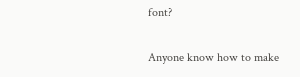font?

Anyone know how to make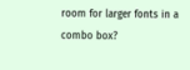room for larger fonts in a combo box?